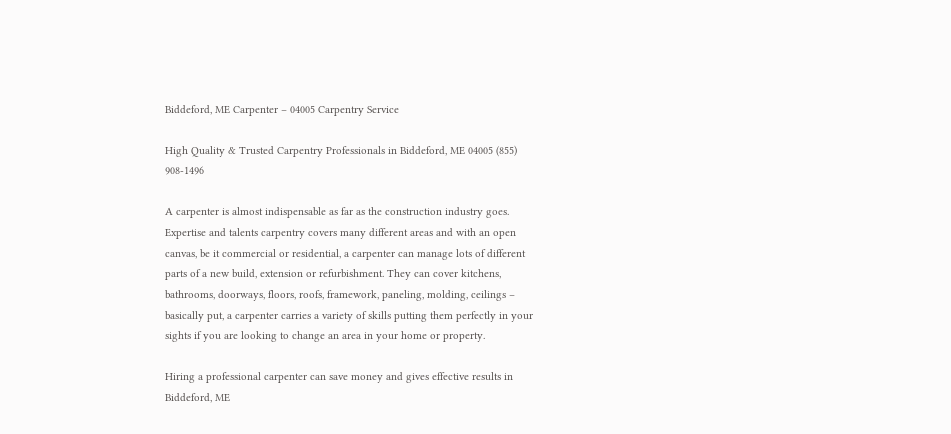Biddeford, ME Carpenter – 04005 Carpentry Service

High Quality & Trusted Carpentry Professionals in Biddeford, ME 04005 (855) 908-1496

A carpenter is almost indispensable as far as the construction industry goes. Expertise and talents carpentry covers many different areas and with an open canvas, be it commercial or residential, a carpenter can manage lots of different parts of a new build, extension or refurbishment. They can cover kitchens, bathrooms, doorways, floors, roofs, framework, paneling, molding, ceilings – basically put, a carpenter carries a variety of skills putting them perfectly in your sights if you are looking to change an area in your home or property.

Hiring a professional carpenter can save money and gives effective results in Biddeford, ME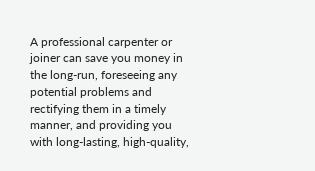A professional carpenter or joiner can save you money in the long-run, foreseeing any potential problems and rectifying them in a timely manner, and providing you with long-lasting, high-quality,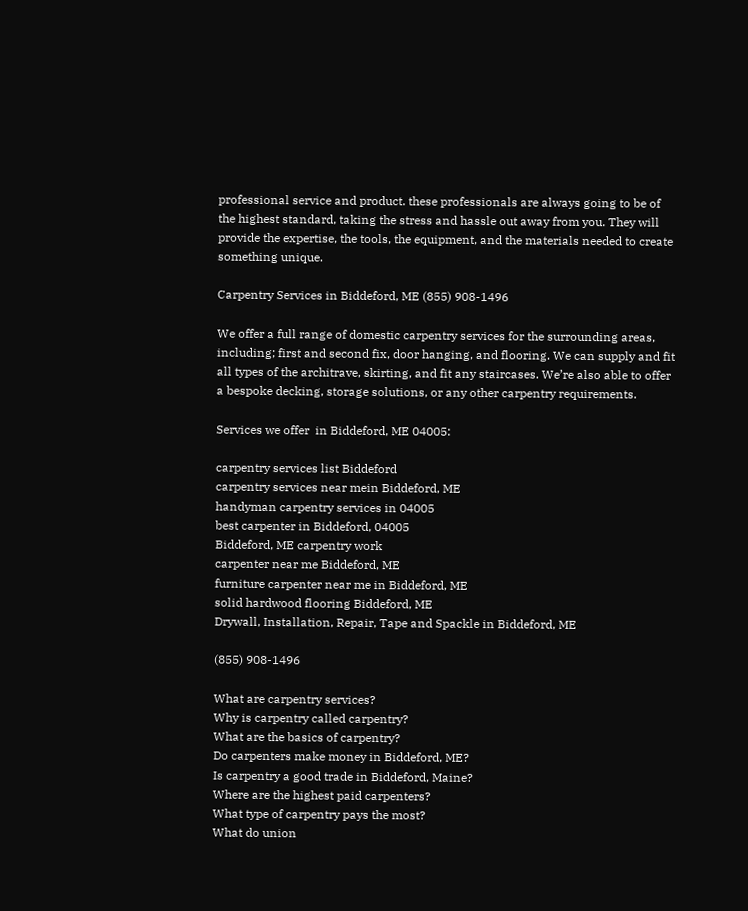professional service and product. these professionals are always going to be of the highest standard, taking the stress and hassle out away from you. They will provide the expertise, the tools, the equipment, and the materials needed to create something unique.

Carpentry Services in Biddeford, ME (855) 908-1496

We offer a full range of domestic carpentry services for the surrounding areas, including; first and second fix, door hanging, and flooring. We can supply and fit all types of the architrave, skirting, and fit any staircases. We’re also able to offer a bespoke decking, storage solutions, or any other carpentry requirements.

Services we offer  in Biddeford, ME 04005:

carpentry services list Biddeford
carpentry services near mein Biddeford, ME
handyman carpentry services in 04005
best carpenter in Biddeford, 04005
Biddeford, ME carpentry work
carpenter near me Biddeford, ME
furniture carpenter near me in Biddeford, ME
solid hardwood flooring Biddeford, ME
Drywall, Installation, Repair, Tape and Spackle in Biddeford, ME

(855) 908-1496

What are carpentry services?
Why is carpentry called carpentry?
What are the basics of carpentry?
Do carpenters make money in Biddeford, ME?
Is carpentry a good trade in Biddeford, Maine?
Where are the highest paid carpenters?
What type of carpentry pays the most?
What do union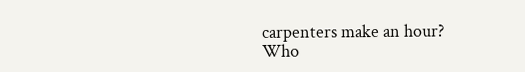carpenters make an hour?
Who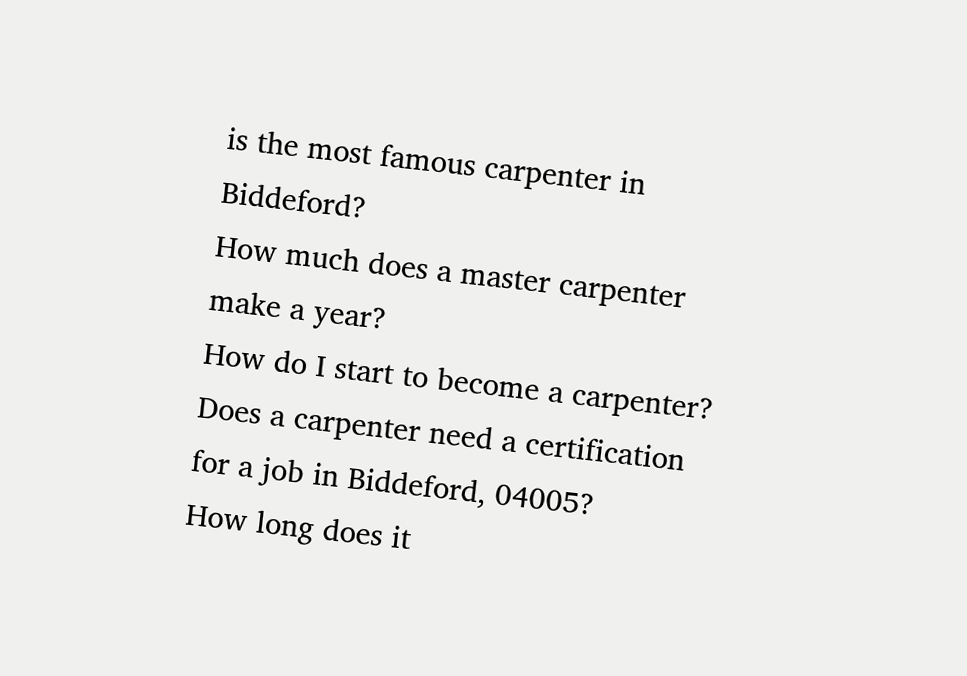is the most famous carpenter in Biddeford?
How much does a master carpenter make a year?
How do I start to become a carpenter?
Does a carpenter need a certification for a job in Biddeford, 04005?
How long does it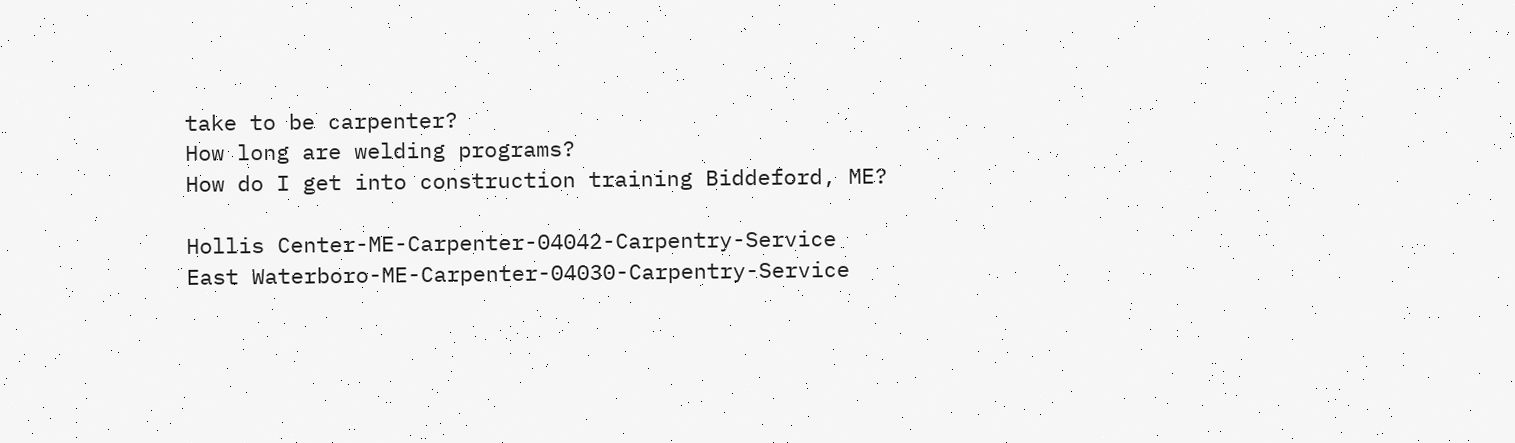take to be carpenter?
How long are welding programs?
How do I get into construction training Biddeford, ME?

Hollis Center-ME-Carpenter-04042-Carpentry-Service
East Waterboro-ME-Carpenter-04030-Carpentry-Service